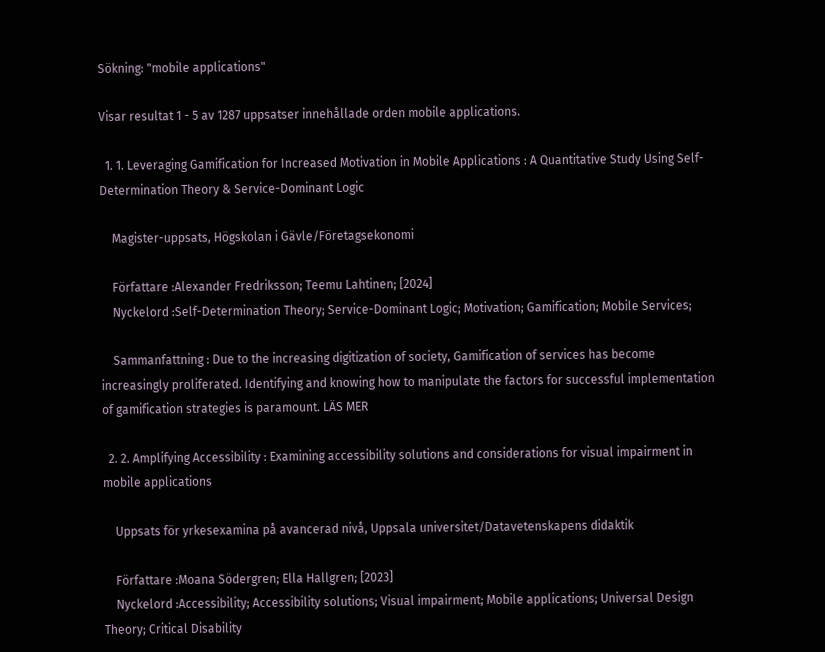Sökning: "mobile applications"

Visar resultat 1 - 5 av 1287 uppsatser innehållade orden mobile applications.

  1. 1. Leveraging Gamification for Increased Motivation in Mobile Applications : A Quantitative Study Using Self-Determination Theory & Service-Dominant Logic

    Magister-uppsats, Högskolan i Gävle/Företagsekonomi

    Författare :Alexander Fredriksson; Teemu Lahtinen; [2024]
    Nyckelord :Self-Determination Theory; Service-Dominant Logic; Motivation; Gamification; Mobile Services;

    Sammanfattning : Due to the increasing digitization of society, Gamification of services has become increasingly proliferated. Identifying and knowing how to manipulate the factors for successful implementation of gamification strategies is paramount. LÄS MER

  2. 2. Amplifying Accessibility : Examining accessibility solutions and considerations for visual impairment in mobile applications

    Uppsats för yrkesexamina på avancerad nivå, Uppsala universitet/Datavetenskapens didaktik

    Författare :Moana Södergren; Ella Hallgren; [2023]
    Nyckelord :Accessibility; Accessibility solutions; Visual impairment; Mobile applications; Universal Design Theory; Critical Disability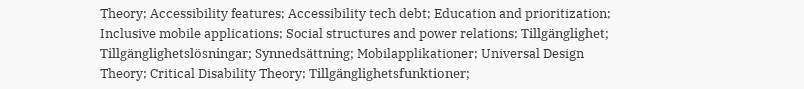Theory; Accessibility features; Accessibility tech debt; Education and prioritization; Inclusive mobile applications; Social structures and power relations; Tillgänglighet; Tillgänglighetslösningar; Synnedsättning; Mobilapplikationer; Universal Design Theory; Critical Disability Theory; Tillgänglighetsfunktioner;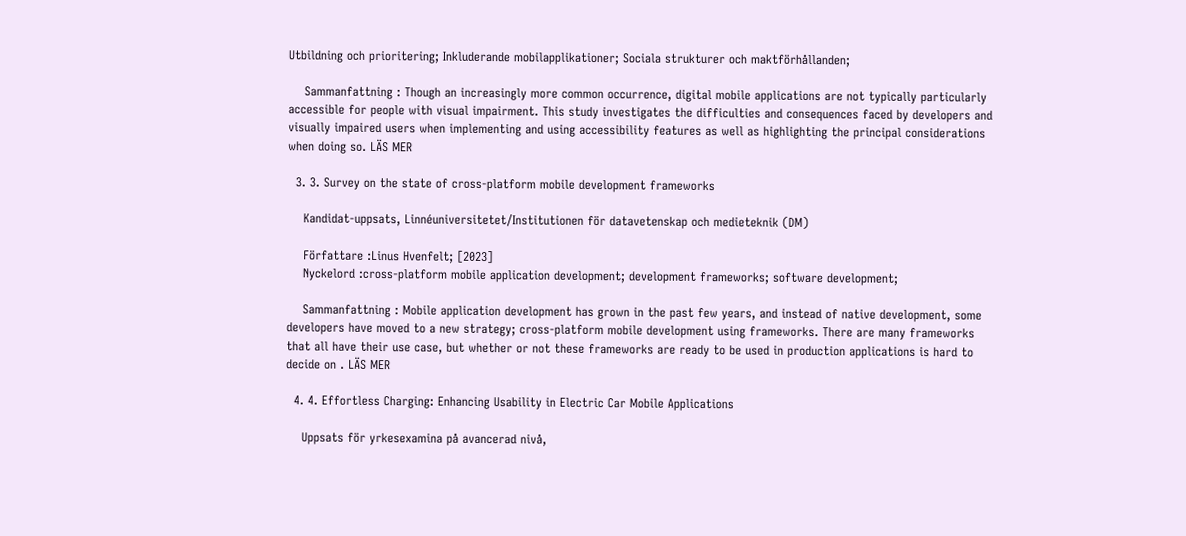Utbildning och prioritering; Inkluderande mobilapplikationer; Sociala strukturer och maktförhållanden;

    Sammanfattning : Though an increasingly more common occurrence, digital mobile applications are not typically particularly accessible for people with visual impairment. This study investigates the difficulties and consequences faced by developers and visually impaired users when implementing and using accessibility features as well as highlighting the principal considerations when doing so. LÄS MER

  3. 3. Survey on the state of cross-platform mobile development frameworks

    Kandidat-uppsats, Linnéuniversitetet/Institutionen för datavetenskap och medieteknik (DM)

    Författare :Linus Hvenfelt; [2023]
    Nyckelord :cross-platform mobile application development; development frameworks; software development;

    Sammanfattning : Mobile application development has grown in the past few years, and instead of native development, some developers have moved to a new strategy; cross-platform mobile development using frameworks. There are many frameworks that all have their use case, but whether or not these frameworks are ready to be used in production applications is hard to decide on . LÄS MER

  4. 4. Effortless Charging: Enhancing Usability in Electric Car Mobile Applications

    Uppsats för yrkesexamina på avancerad nivå,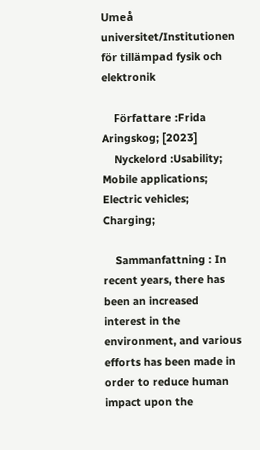Umeå universitet/Institutionen för tillämpad fysik och elektronik

    Författare :Frida Aringskog; [2023]
    Nyckelord :Usability; Mobile applications; Electric vehicles; Charging;

    Sammanfattning : In recent years, there has been an increased interest in the environment, and various efforts has been made in order to reduce human impact upon the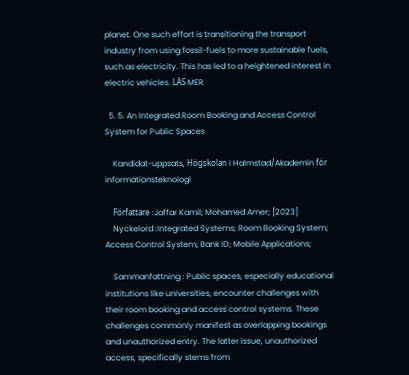planet. One such effort is transitioning the transport industry from using fossil-fuels to more sustainable fuels, such as electricity. This has led to a heightened interest in electric vehicles. LÄS MER

  5. 5. An Integrated Room Booking and Access Control System for Public Spaces

    Kandidat-uppsats, Högskolan i Halmstad/Akademin för informationsteknologi

    Författare :Jaffar Kamil; Mohamed Amer; [2023]
    Nyckelord :Integrated Systems; Room Booking System; Access Control System; Bank ID; Mobile Applications;

    Sammanfattning : Public spaces, especially educational institutions like universities, encounter challenges with their room booking and access control systems. These challenges commonly manifest as overlapping bookings and unauthorized entry. The latter issue, unauthorized access, specifically stems from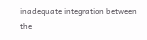inadequate integration between the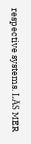respective systems. LÄS MER